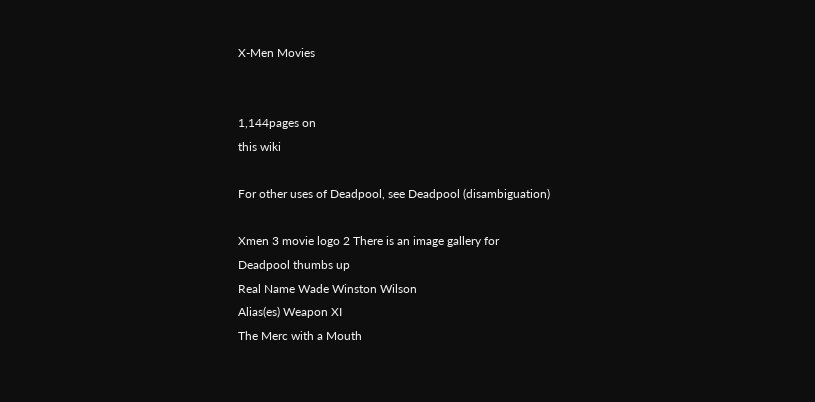X-Men Movies


1,144pages on
this wiki

For other uses of Deadpool, see Deadpool (disambiguation)

Xmen 3 movie logo 2 There is an image gallery for
Deadpool thumbs up
Real Name Wade Winston Wilson
Alias(es) Weapon XI
The Merc with a Mouth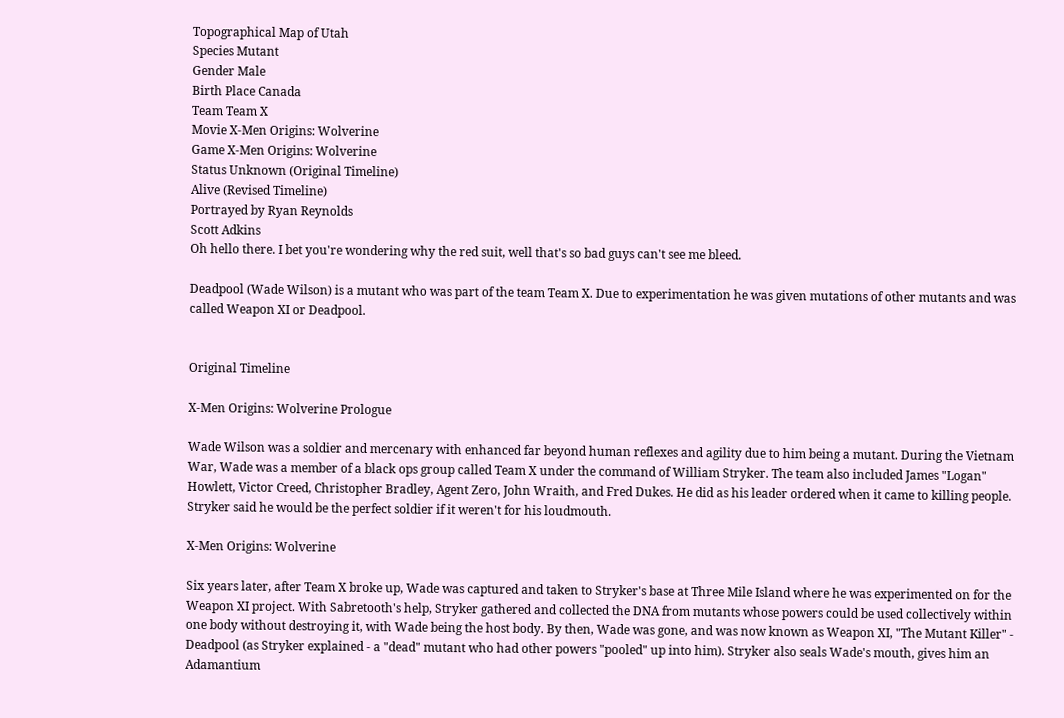Topographical Map of Utah
Species Mutant
Gender Male
Birth Place Canada
Team Team X
Movie X-Men Origins: Wolverine
Game X-Men Origins: Wolverine
Status Unknown (Original Timeline)
Alive (Revised Timeline)
Portrayed by Ryan Reynolds
Scott Adkins
Oh hello there. I bet you're wondering why the red suit, well that's so bad guys can't see me bleed.

Deadpool (Wade Wilson) is a mutant who was part of the team Team X. Due to experimentation he was given mutations of other mutants and was called Weapon XI or Deadpool.


Original Timeline

X-Men Origins: Wolverine Prologue

Wade Wilson was a soldier and mercenary with enhanced far beyond human reflexes and agility due to him being a mutant. During the Vietnam War, Wade was a member of a black ops group called Team X under the command of William Stryker. The team also included James "Logan" Howlett, Victor Creed, Christopher Bradley, Agent Zero, John Wraith, and Fred Dukes. He did as his leader ordered when it came to killing people. Stryker said he would be the perfect soldier if it weren't for his loudmouth.

X-Men Origins: Wolverine

Six years later, after Team X broke up, Wade was captured and taken to Stryker's base at Three Mile Island where he was experimented on for the Weapon XI project. With Sabretooth's help, Stryker gathered and collected the DNA from mutants whose powers could be used collectively within one body without destroying it, with Wade being the host body. By then, Wade was gone, and was now known as Weapon XI, "The Mutant Killer" - Deadpool (as Stryker explained - a "dead" mutant who had other powers "pooled" up into him). Stryker also seals Wade's mouth, gives him an Adamantium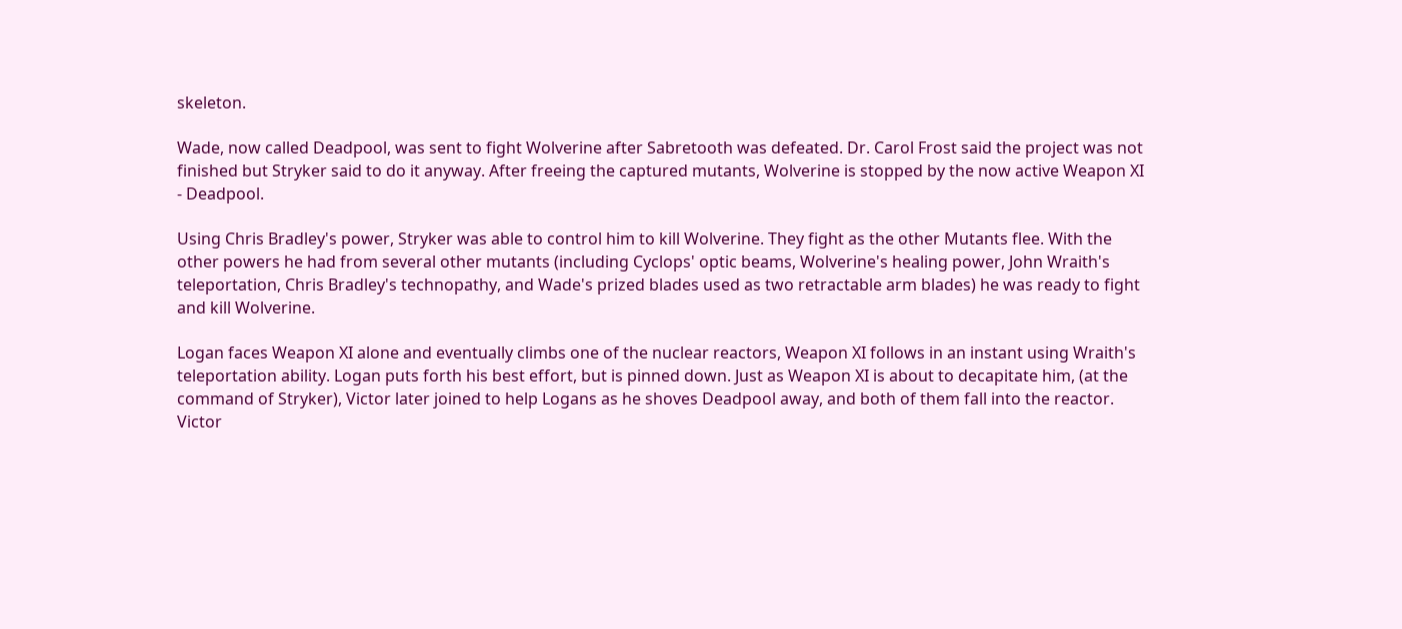skeleton.

Wade, now called Deadpool, was sent to fight Wolverine after Sabretooth was defeated. Dr. Carol Frost said the project was not finished but Stryker said to do it anyway. After freeing the captured mutants, Wolverine is stopped by the now active Weapon XI - Deadpool.

Using Chris Bradley's power, Stryker was able to control him to kill Wolverine. They fight as the other Mutants flee. With the other powers he had from several other mutants (including Cyclops' optic beams, Wolverine's healing power, John Wraith's teleportation, Chris Bradley's technopathy, and Wade's prized blades used as two retractable arm blades) he was ready to fight and kill Wolverine.

Logan faces Weapon XI alone and eventually climbs one of the nuclear reactors, Weapon XI follows in an instant using Wraith's teleportation ability. Logan puts forth his best effort, but is pinned down. Just as Weapon XI is about to decapitate him, (at the command of Stryker), Victor later joined to help Logans as he shoves Deadpool away, and both of them fall into the reactor. Victor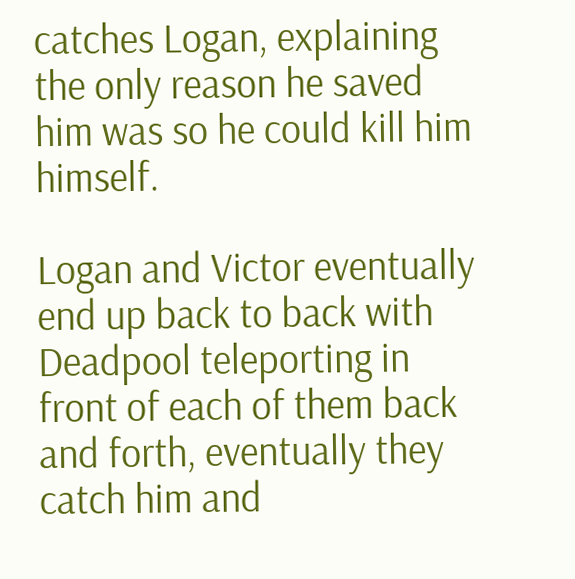catches Logan, explaining the only reason he saved him was so he could kill him himself.

Logan and Victor eventually end up back to back with Deadpool teleporting in front of each of them back and forth, eventually they catch him and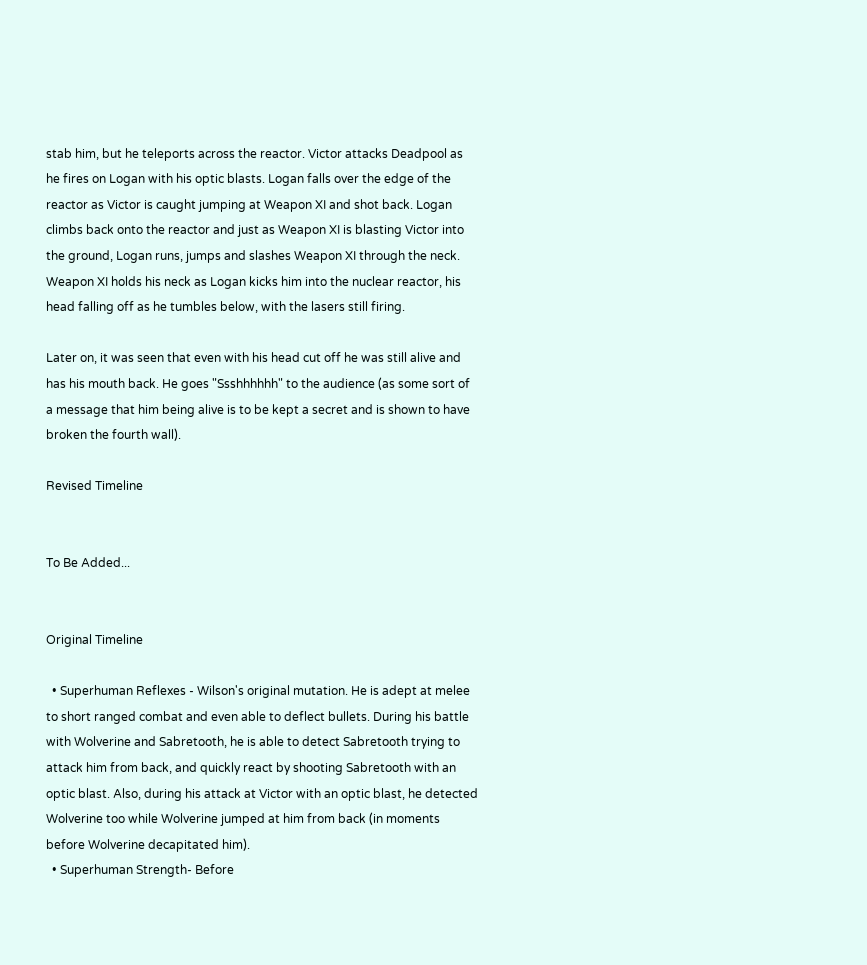stab him, but he teleports across the reactor. Victor attacks Deadpool as he fires on Logan with his optic blasts. Logan falls over the edge of the reactor as Victor is caught jumping at Weapon XI and shot back. Logan climbs back onto the reactor and just as Weapon XI is blasting Victor into the ground, Logan runs, jumps and slashes Weapon XI through the neck. Weapon XI holds his neck as Logan kicks him into the nuclear reactor, his head falling off as he tumbles below, with the lasers still firing.

Later on, it was seen that even with his head cut off he was still alive and has his mouth back. He goes "Ssshhhhhh" to the audience (as some sort of a message that him being alive is to be kept a secret and is shown to have broken the fourth wall).

Revised Timeline


To Be Added...


Original Timeline

  • Superhuman Reflexes - Wilson's original mutation. He is adept at melee to short ranged combat and even able to deflect bullets. During his battle with Wolverine and Sabretooth, he is able to detect Sabretooth trying to attack him from back, and quickly react by shooting Sabretooth with an optic blast. Also, during his attack at Victor with an optic blast, he detected Wolverine too while Wolverine jumped at him from back (in moments before Wolverine decapitated him).
  • Superhuman Strength- Before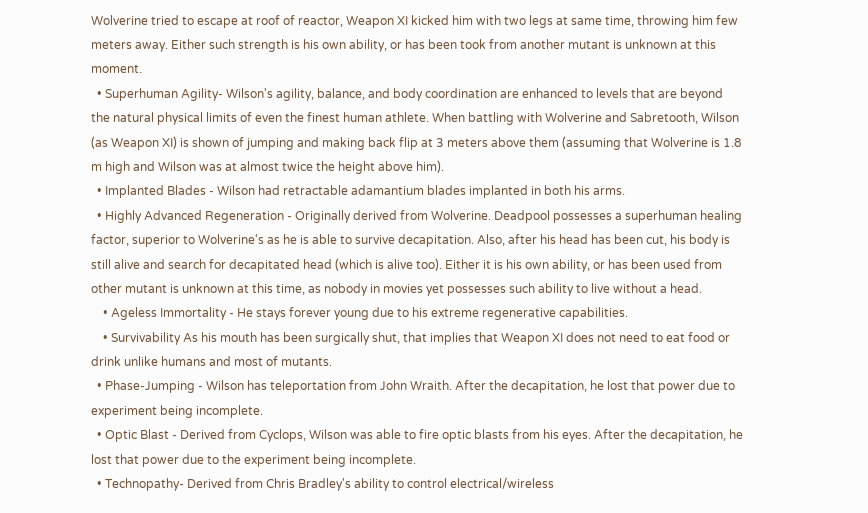Wolverine tried to escape at roof of reactor, Weapon XI kicked him with two legs at same time, throwing him few meters away. Either such strength is his own ability, or has been took from another mutant is unknown at this moment.
  • Superhuman Agility- Wilson's agility, balance, and body coordination are enhanced to levels that are beyond the natural physical limits of even the finest human athlete. When battling with Wolverine and Sabretooth, Wilson (as Weapon XI) is shown of jumping and making back flip at 3 meters above them (assuming that Wolverine is 1.8 m high and Wilson was at almost twice the height above him).
  • Implanted Blades - Wilson had retractable adamantium blades implanted in both his arms.
  • Highly Advanced Regeneration - Originally derived from Wolverine. Deadpool possesses a superhuman healing factor, superior to Wolverine's as he is able to survive decapitation. Also, after his head has been cut, his body is still alive and search for decapitated head (which is alive too). Either it is his own ability, or has been used from other mutant is unknown at this time, as nobody in movies yet possesses such ability to live without a head.
    • Ageless Immortality - He stays forever young due to his extreme regenerative capabilities.
    • Survivability As his mouth has been surgically shut, that implies that Weapon XI does not need to eat food or drink unlike humans and most of mutants.
  • Phase-Jumping - Wilson has teleportation from John Wraith. After the decapitation, he lost that power due to experiment being incomplete.
  • Optic Blast - Derived from Cyclops, Wilson was able to fire optic blasts from his eyes. After the decapitation, he lost that power due to the experiment being incomplete.
  • Technopathy- Derived from Chris Bradley's ability to control electrical/wireless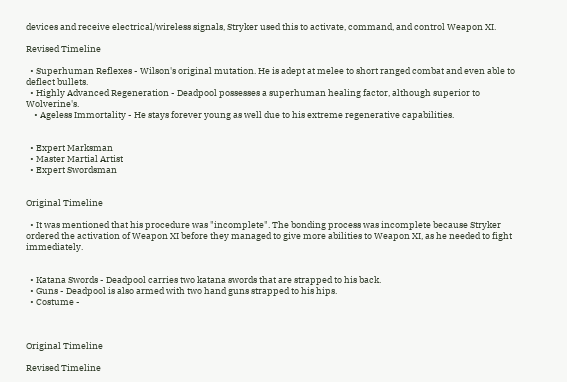devices and receive electrical/wireless signals, Stryker used this to activate, command, and control Weapon XI.

Revised Timeline

  • Superhuman Reflexes - Wilson's original mutation. He is adept at melee to short ranged combat and even able to deflect bullets.
  • Highly Advanced Regeneration - Deadpool possesses a superhuman healing factor, although superior to Wolverine's.
    • Ageless Immortality - He stays forever young as well due to his extreme regenerative capabilities.


  • Expert Marksman
  • Master Martial Artist
  • Expert Swordsman


Original Timeline

  • It was mentioned that his procedure was "incomplete". The bonding process was incomplete because Stryker ordered the activation of Weapon XI before they managed to give more abilities to Weapon XI, as he needed to fight immediately.


  • Katana Swords - Deadpool carries two katana swords that are strapped to his back.
  • Guns - Deadpool is also armed with two hand guns strapped to his hips.
  • Costume -



Original Timeline

Revised Timeline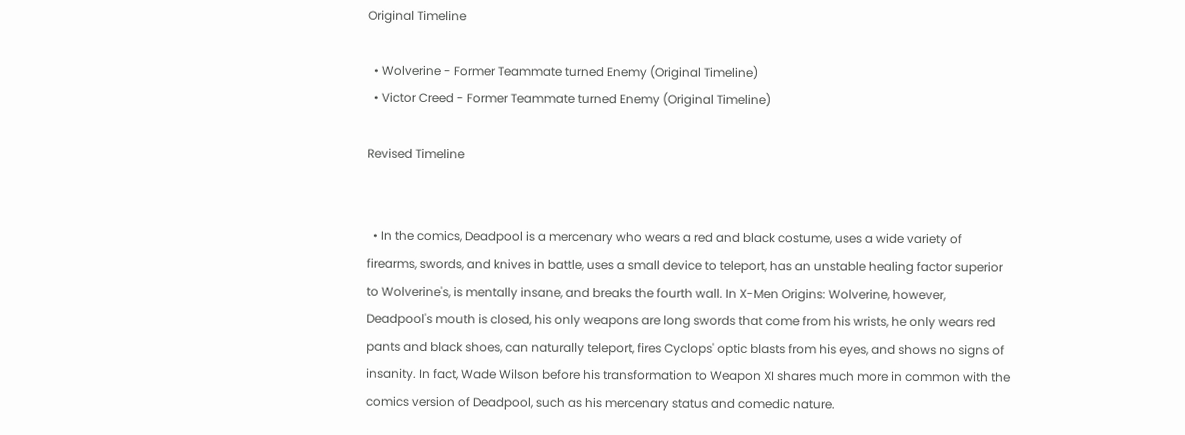Original Timeline

  • Wolverine - Former Teammate turned Enemy (Original Timeline)
  • Victor Creed - Former Teammate turned Enemy (Original Timeline)

Revised Timeline


  • In the comics, Deadpool is a mercenary who wears a red and black costume, uses a wide variety of firearms, swords, and knives in battle, uses a small device to teleport, has an unstable healing factor superior to Wolverine's, is mentally insane, and breaks the fourth wall. In X-Men Origins: Wolverine, however, Deadpool's mouth is closed, his only weapons are long swords that come from his wrists, he only wears red pants and black shoes, can naturally teleport, fires Cyclops' optic blasts from his eyes, and shows no signs of insanity. In fact, Wade Wilson before his transformation to Weapon XI shares much more in common with the comics version of Deadpool, such as his mercenary status and comedic nature.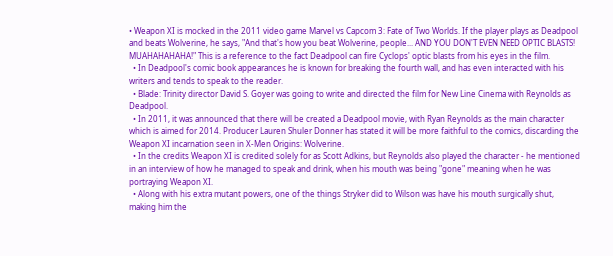• Weapon XI is mocked in the 2011 video game Marvel vs Capcom 3: Fate of Two Worlds. If the player plays as Deadpool and beats Wolverine, he says, "And that's how you beat Wolverine, people... AND YOU DON'T EVEN NEED OPTIC BLASTS! MUAHAHAHAHA!" This is a reference to the fact Deadpool can fire Cyclops' optic blasts from his eyes in the film.
  • In Deadpool's comic book appearances he is known for breaking the fourth wall, and has even interacted with his writers and tends to speak to the reader.
  • Blade: Trinity director David S. Goyer was going to write and directed the film for New Line Cinema with Reynolds as Deadpool.
  • In 2011, it was announced that there will be created a Deadpool movie, with Ryan Reynolds as the main character which is aimed for 2014. Producer Lauren Shuler Donner has stated it will be more faithful to the comics, discarding the Weapon XI incarnation seen in X-Men Origins: Wolverine.
  • In the credits Weapon XI is credited solely for as Scott Adkins, but Reynolds also played the character - he mentioned in an interview of how he managed to speak and drink, when his mouth was being "gone" meaning when he was portraying Weapon XI.
  • Along with his extra mutant powers, one of the things Stryker did to Wilson was have his mouth surgically shut, making him the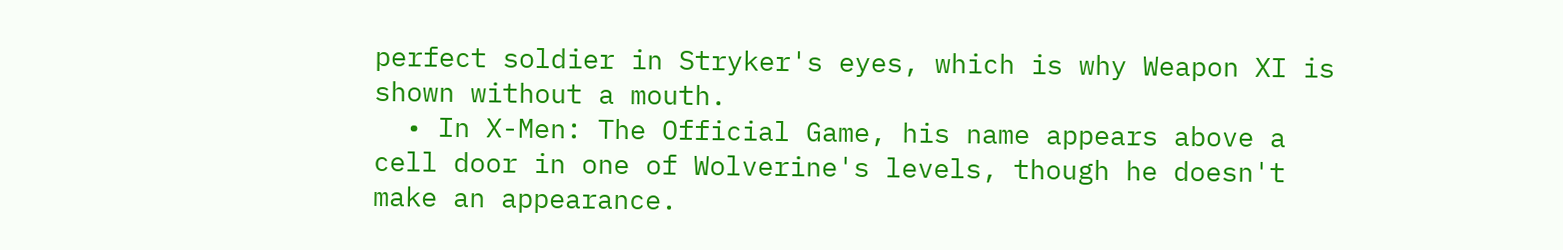perfect soldier in Stryker's eyes, which is why Weapon XI is shown without a mouth.
  • In X-Men: The Official Game, his name appears above a cell door in one of Wolverine's levels, though he doesn't make an appearance.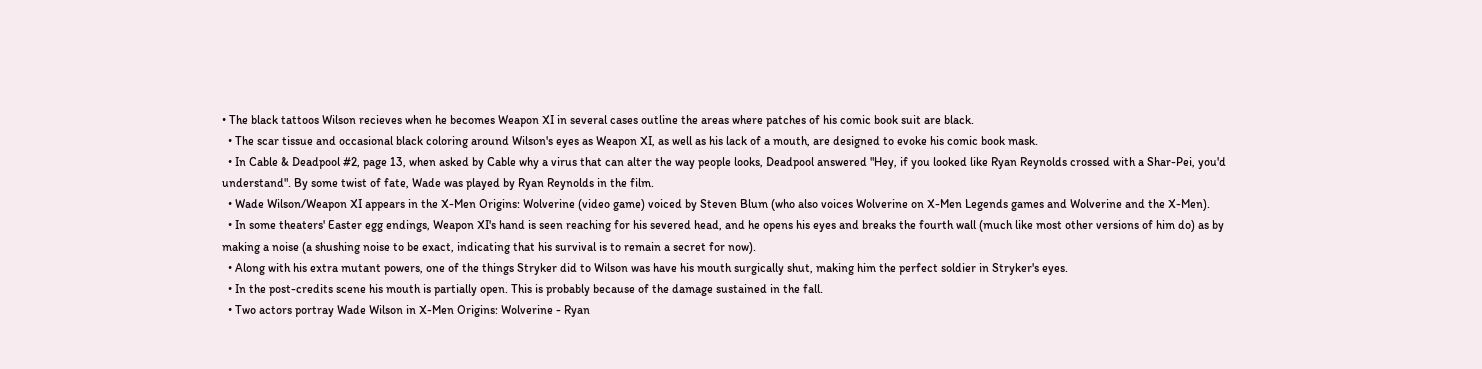• The black tattoos Wilson recieves when he becomes Weapon XI in several cases outline the areas where patches of his comic book suit are black.
  • The scar tissue and occasional black coloring around Wilson's eyes as Weapon XI, as well as his lack of a mouth, are designed to evoke his comic book mask.
  • In Cable & Deadpool #2, page 13, when asked by Cable why a virus that can alter the way people looks, Deadpool answered "Hey, if you looked like Ryan Reynolds crossed with a Shar-Pei, you'd understand". By some twist of fate, Wade was played by Ryan Reynolds in the film.
  • Wade Wilson/Weapon XI appears in the X-Men Origins: Wolverine (video game) voiced by Steven Blum (who also voices Wolverine on X-Men Legends games and Wolverine and the X-Men).
  • In some theaters' Easter egg endings, Weapon XI's hand is seen reaching for his severed head, and he opens his eyes and breaks the fourth wall (much like most other versions of him do) as by making a noise (a shushing noise to be exact, indicating that his survival is to remain a secret for now).
  • Along with his extra mutant powers, one of the things Stryker did to Wilson was have his mouth surgically shut, making him the perfect soldier in Stryker's eyes.
  • In the post-credits scene his mouth is partially open. This is probably because of the damage sustained in the fall.
  • Two actors portray Wade Wilson in X-Men Origins: Wolverine - Ryan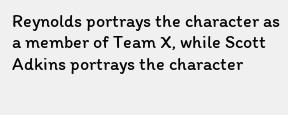Reynolds portrays the character as a member of Team X, while Scott Adkins portrays the character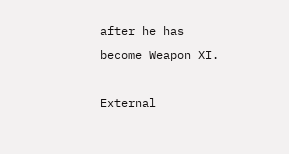after he has become Weapon XI.

External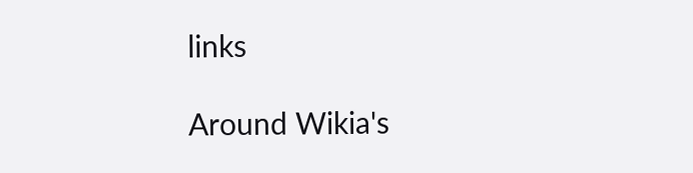links

Around Wikia's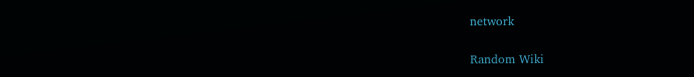network

Random Wiki